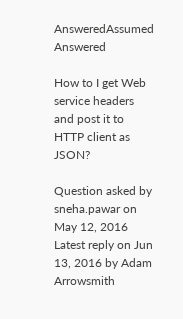AnsweredAssumed Answered

How to I get Web service headers and post it to HTTP client as JSON?

Question asked by sneha.pawar on May 12, 2016
Latest reply on Jun 13, 2016 by Adam Arrowsmith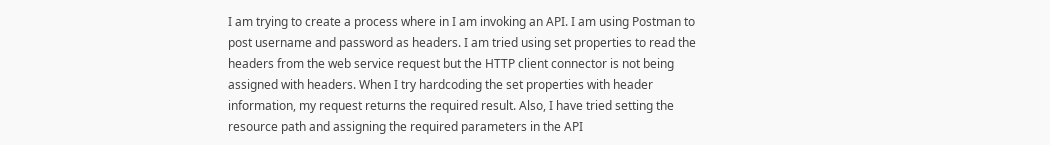I am trying to create a process where in I am invoking an API. I am using Postman to post username and password as headers. I am tried using set properties to read the headers from the web service request but the HTTP client connector is not being assigned with headers. When I try hardcoding the set properties with header information, my request returns the required result. Also, I have tried setting the resource path and assigning the required parameters in the API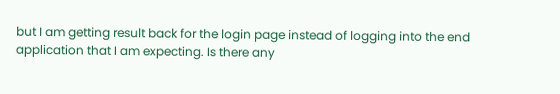but I am getting result back for the login page instead of logging into the end application that I am expecting. Is there any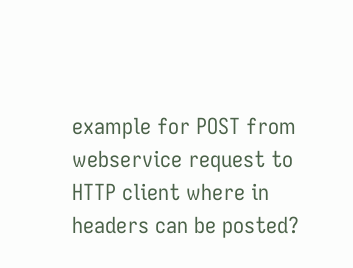example for POST from webservice request to HTTP client where in headers can be posted?